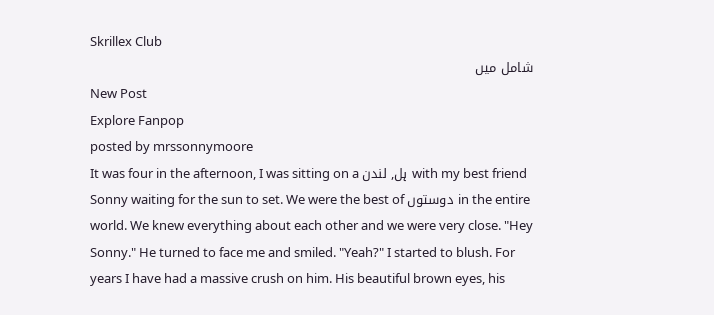Skrillex Club
شامل میں
New Post
Explore Fanpop
posted by mrssonnymoore
It was four in the afternoon, I was sitting on a ہل, لندن with my best friend Sonny waiting for the sun to set. We were the best of دوستوں in the entire world. We knew everything about each other and we were very close. "Hey Sonny." He turned to face me and smiled. "Yeah?" I started to blush. For years I have had a massive crush on him. His beautiful brown eyes, his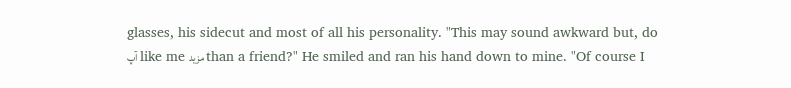glasses, his sidecut and most of all his personality. "This may sound awkward but, do آپ like me مزید than a friend?" He smiled and ran his hand down to mine. "Of course I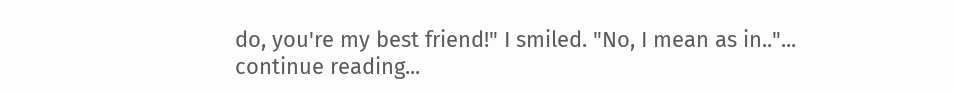do, you're my best friend!" I smiled. "No, I mean as in.."...
continue reading...